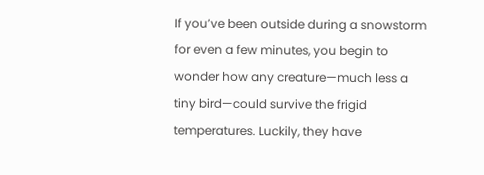If you’ve been outside during a snowstorm for even a few minutes, you begin to wonder how any creature—much less a tiny bird—could survive the frigid temperatures. Luckily, they have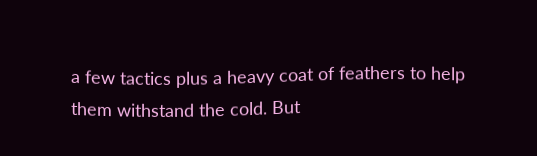a few tactics plus a heavy coat of feathers to help them withstand the cold. But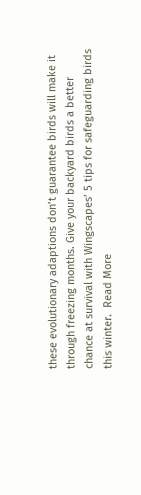these evolutionary adaptions don’t guarantee birds will make it through freezing months. Give your backyard birds a better chance at survival with Wingscapes’ 5 tips for safeguarding birds this winter.  Read More